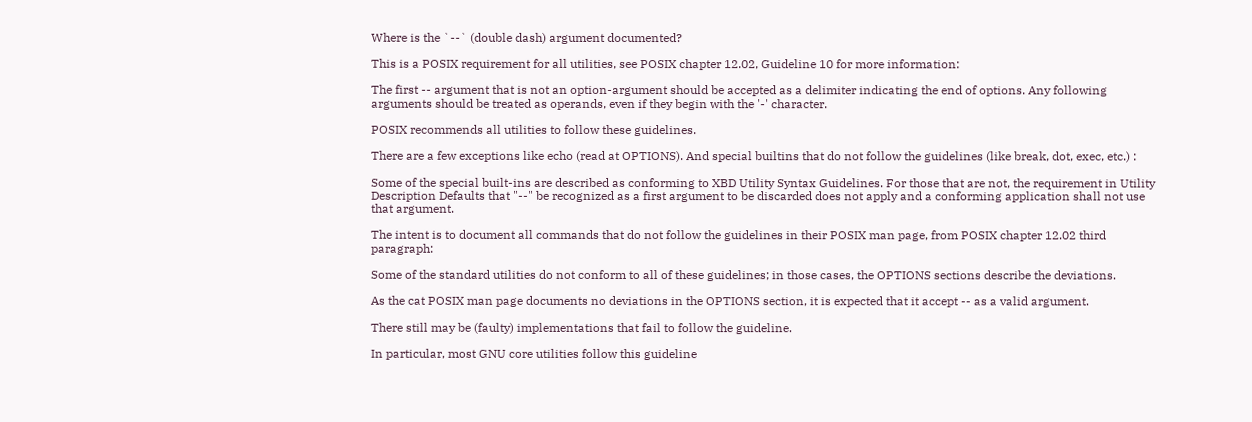Where is the `--` (double dash) argument documented?

This is a POSIX requirement for all utilities, see POSIX chapter 12.02, Guideline 10 for more information:

The first -- argument that is not an option-argument should be accepted as a delimiter indicating the end of options. Any following arguments should be treated as operands, even if they begin with the '-' character.

POSIX recommends all utilities to follow these guidelines.

There are a few exceptions like echo (read at OPTIONS). And special builtins that do not follow the guidelines (like break, dot, exec, etc.) :

Some of the special built-ins are described as conforming to XBD Utility Syntax Guidelines. For those that are not, the requirement in Utility Description Defaults that "--" be recognized as a first argument to be discarded does not apply and a conforming application shall not use that argument.

The intent is to document all commands that do not follow the guidelines in their POSIX man page, from POSIX chapter 12.02 third paragraph:

Some of the standard utilities do not conform to all of these guidelines; in those cases, the OPTIONS sections describe the deviations.

As the cat POSIX man page documents no deviations in the OPTIONS section, it is expected that it accept -- as a valid argument.

There still may be (faulty) implementations that fail to follow the guideline.

In particular, most GNU core utilities follow this guideline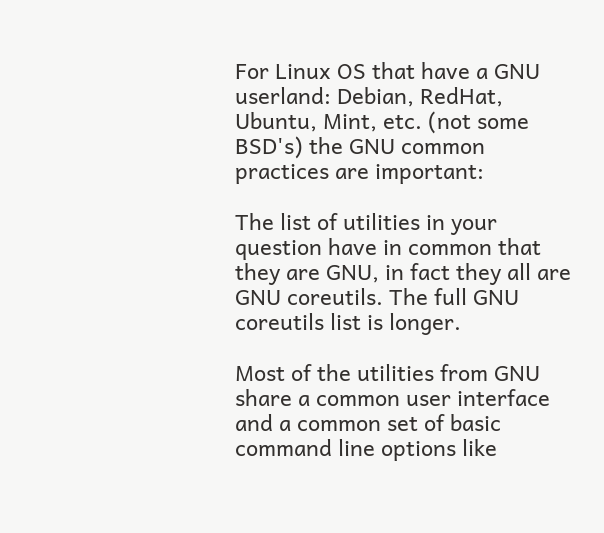For Linux OS that have a GNU userland: Debian, RedHat, Ubuntu, Mint, etc. (not some BSD's) the GNU common practices are important:

The list of utilities in your question have in common that they are GNU, in fact they all are GNU coreutils. The full GNU coreutils list is longer.

Most of the utilities from GNU share a common user interface and a common set of basic command line options like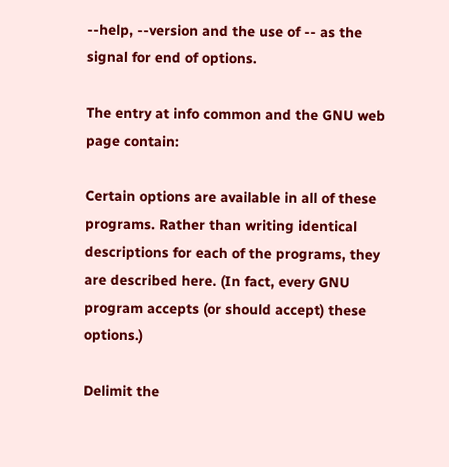--help, --version and the use of -- as the signal for end of options.

The entry at info common and the GNU web page contain:

Certain options are available in all of these programs. Rather than writing identical descriptions for each of the programs, they are described here. (In fact, every GNU program accepts (or should accept) these options.)

Delimit the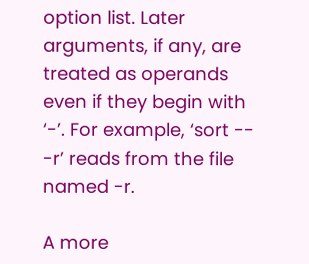option list. Later arguments, if any, are treated as operands even if they begin with ‘-’. For example, ‘sort -- -r’ reads from the file named -r.

A more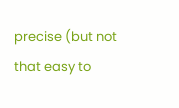precise (but not that easy to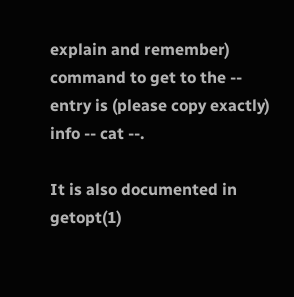explain and remember) command to get to the -- entry is (please copy exactly) info -- cat --.

It is also documented in getopt(1)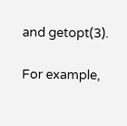and getopt(3).

For example,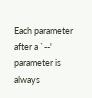Each parameter after a `--' parameter is always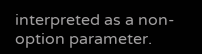interpreted as a non-option parameter.